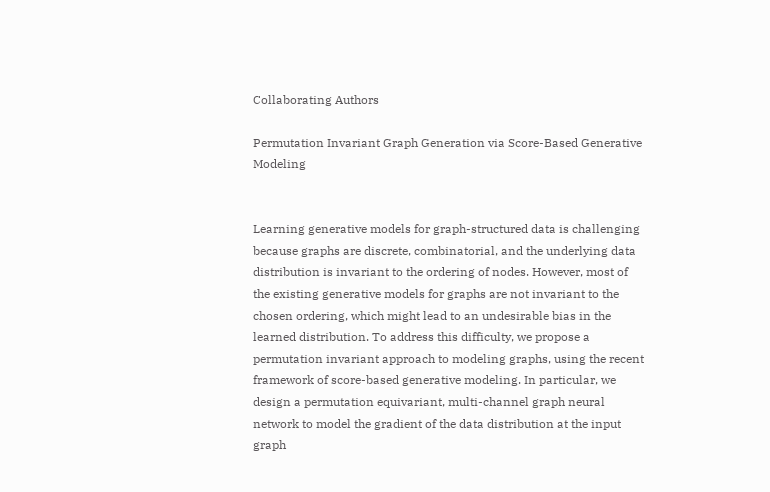Collaborating Authors

Permutation Invariant Graph Generation via Score-Based Generative Modeling


Learning generative models for graph-structured data is challenging because graphs are discrete, combinatorial, and the underlying data distribution is invariant to the ordering of nodes. However, most of the existing generative models for graphs are not invariant to the chosen ordering, which might lead to an undesirable bias in the learned distribution. To address this difficulty, we propose a permutation invariant approach to modeling graphs, using the recent framework of score-based generative modeling. In particular, we design a permutation equivariant, multi-channel graph neural network to model the gradient of the data distribution at the input graph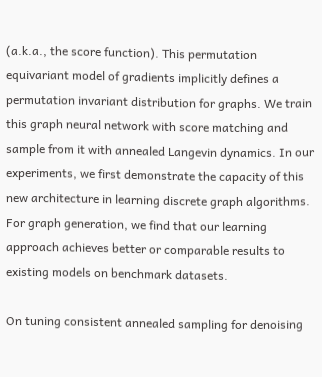(a.k.a., the score function). This permutation equivariant model of gradients implicitly defines a permutation invariant distribution for graphs. We train this graph neural network with score matching and sample from it with annealed Langevin dynamics. In our experiments, we first demonstrate the capacity of this new architecture in learning discrete graph algorithms. For graph generation, we find that our learning approach achieves better or comparable results to existing models on benchmark datasets.

On tuning consistent annealed sampling for denoising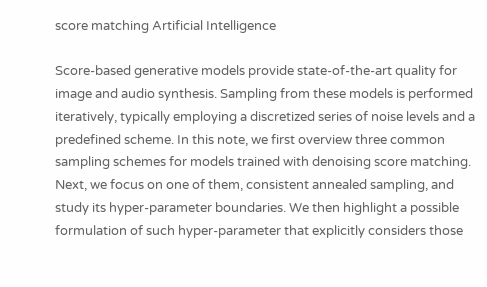score matching Artificial Intelligence

Score-based generative models provide state-of-the-art quality for image and audio synthesis. Sampling from these models is performed iteratively, typically employing a discretized series of noise levels and a predefined scheme. In this note, we first overview three common sampling schemes for models trained with denoising score matching. Next, we focus on one of them, consistent annealed sampling, and study its hyper-parameter boundaries. We then highlight a possible formulation of such hyper-parameter that explicitly considers those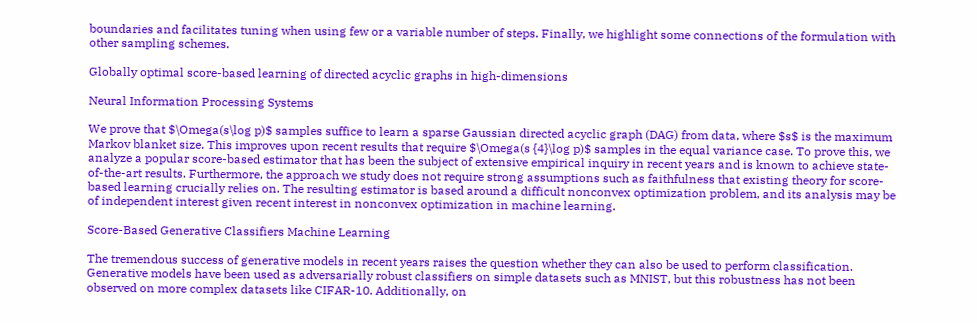boundaries and facilitates tuning when using few or a variable number of steps. Finally, we highlight some connections of the formulation with other sampling schemes.

Globally optimal score-based learning of directed acyclic graphs in high-dimensions

Neural Information Processing Systems

We prove that $\Omega(s\log p)$ samples suffice to learn a sparse Gaussian directed acyclic graph (DAG) from data, where $s$ is the maximum Markov blanket size. This improves upon recent results that require $\Omega(s {4}\log p)$ samples in the equal variance case. To prove this, we analyze a popular score-based estimator that has been the subject of extensive empirical inquiry in recent years and is known to achieve state-of-the-art results. Furthermore, the approach we study does not require strong assumptions such as faithfulness that existing theory for score-based learning crucially relies on. The resulting estimator is based around a difficult nonconvex optimization problem, and its analysis may be of independent interest given recent interest in nonconvex optimization in machine learning.

Score-Based Generative Classifiers Machine Learning

The tremendous success of generative models in recent years raises the question whether they can also be used to perform classification. Generative models have been used as adversarially robust classifiers on simple datasets such as MNIST, but this robustness has not been observed on more complex datasets like CIFAR-10. Additionally, on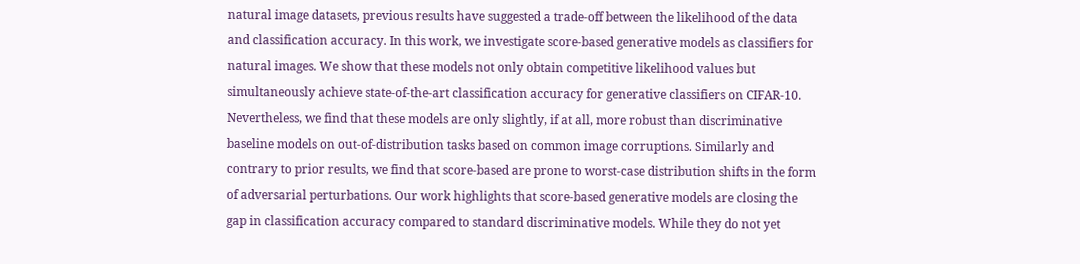natural image datasets, previous results have suggested a trade-off between the likelihood of the data and classification accuracy. In this work, we investigate score-based generative models as classifiers for natural images. We show that these models not only obtain competitive likelihood values but simultaneously achieve state-of-the-art classification accuracy for generative classifiers on CIFAR-10. Nevertheless, we find that these models are only slightly, if at all, more robust than discriminative baseline models on out-of-distribution tasks based on common image corruptions. Similarly and contrary to prior results, we find that score-based are prone to worst-case distribution shifts in the form of adversarial perturbations. Our work highlights that score-based generative models are closing the gap in classification accuracy compared to standard discriminative models. While they do not yet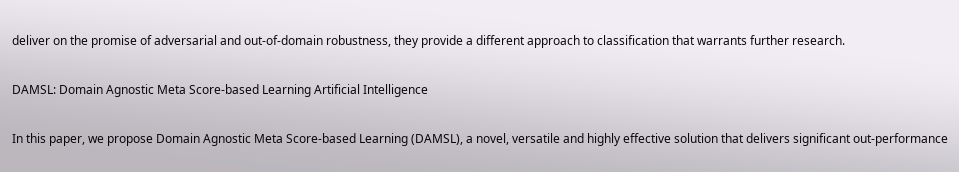deliver on the promise of adversarial and out-of-domain robustness, they provide a different approach to classification that warrants further research.

DAMSL: Domain Agnostic Meta Score-based Learning Artificial Intelligence

In this paper, we propose Domain Agnostic Meta Score-based Learning (DAMSL), a novel, versatile and highly effective solution that delivers significant out-performance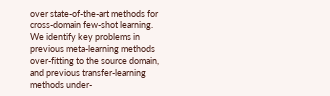over state-of-the-art methods for cross-domain few-shot learning. We identify key problems in previous meta-learning methods over-fitting to the source domain, and previous transfer-learning methods under-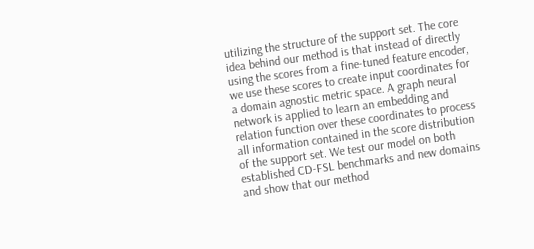utilizing the structure of the support set. The core idea behind our method is that instead of directly using the scores from a fine-tuned feature encoder, we use these scores to create input coordinates for a domain agnostic metric space. A graph neural network is applied to learn an embedding and relation function over these coordinates to process all information contained in the score distribution of the support set. We test our model on both established CD-FSL benchmarks and new domains and show that our method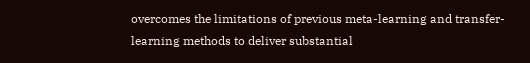overcomes the limitations of previous meta-learning and transfer-learning methods to deliver substantial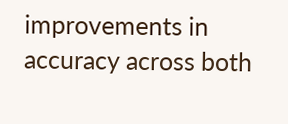improvements in accuracy across both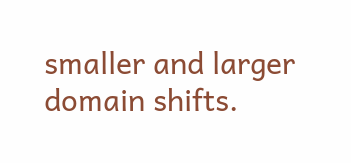smaller and larger domain shifts.